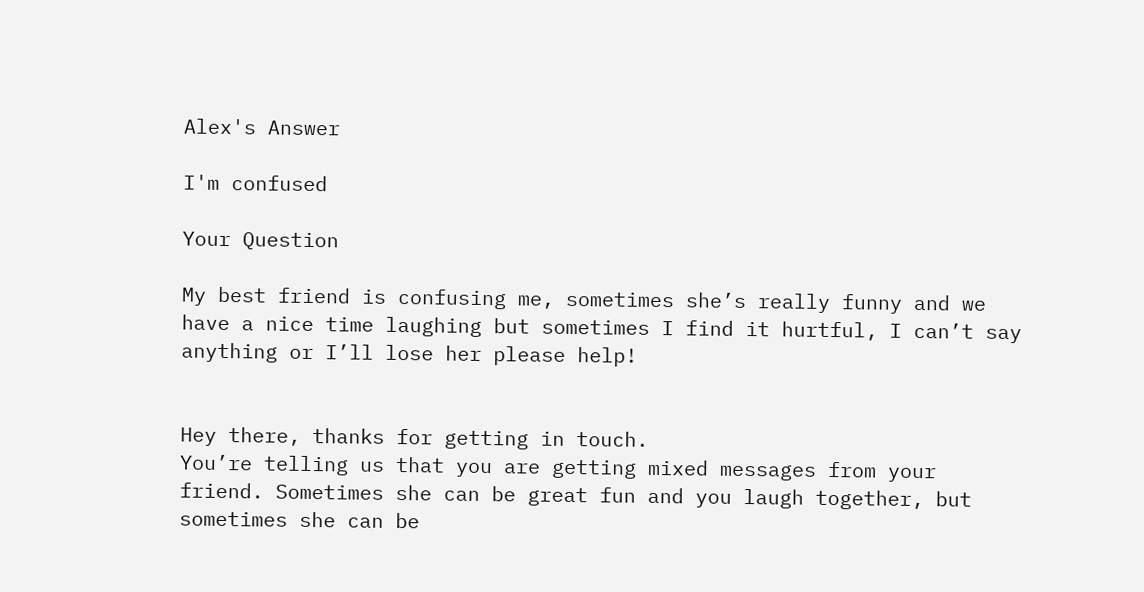Alex's Answer

I'm confused

Your Question

My best friend is confusing me, sometimes she’s really funny and we have a nice time laughing but sometimes I find it hurtful, I can’t say anything or I’ll lose her please help!


Hey there, thanks for getting in touch.
You’re telling us that you are getting mixed messages from your friend. Sometimes she can be great fun and you laugh together, but sometimes she can be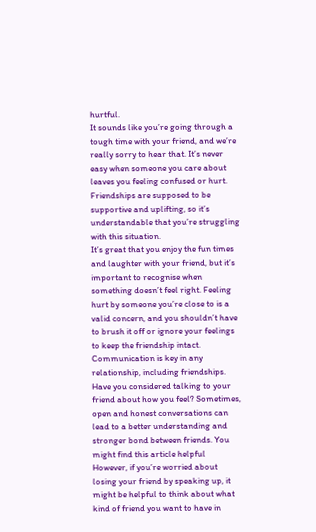hurtful.
It sounds like you’re going through a tough time with your friend, and we’re really sorry to hear that. It’s never easy when someone you care about leaves you feeling confused or hurt. Friendships are supposed to be supportive and uplifting, so it’s understandable that you’re struggling with this situation.
It’s great that you enjoy the fun times and laughter with your friend, but it’s important to recognise when something doesn’t feel right. Feeling hurt by someone you’re close to is a valid concern, and you shouldn’t have to brush it off or ignore your feelings to keep the friendship intact. Communication is key in any relationship, including friendships. Have you considered talking to your friend about how you feel? Sometimes, open and honest conversations can lead to a better understanding and stronger bond between friends. You might find this article helpful
However, if you’re worried about losing your friend by speaking up, it might be helpful to think about what kind of friend you want to have in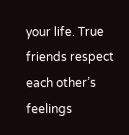your life. True friends respect each other’s feelings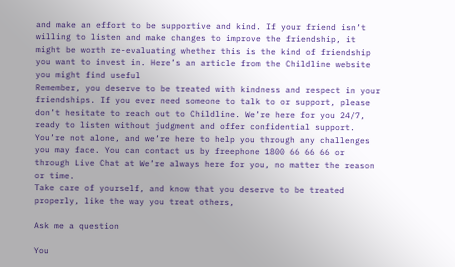and make an effort to be supportive and kind. If your friend isn’t willing to listen and make changes to improve the friendship, it might be worth re-evaluating whether this is the kind of friendship you want to invest in. Here’s an article from the Childline website you might find useful
Remember, you deserve to be treated with kindness and respect in your friendships. If you ever need someone to talk to or support, please don’t hesitate to reach out to Childline. We’re here for you 24/7, ready to listen without judgment and offer confidential support. You’re not alone, and we’re here to help you through any challenges you may face. You can contact us by freephone 1800 66 66 66 or through Live Chat at We’re always here for you, no matter the reason or time.
Take care of yourself, and know that you deserve to be treated properly, like the way you treat others,

Ask me a question

You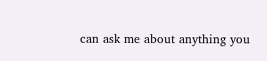can ask me about anything you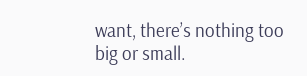want, there’s nothing too big or small.